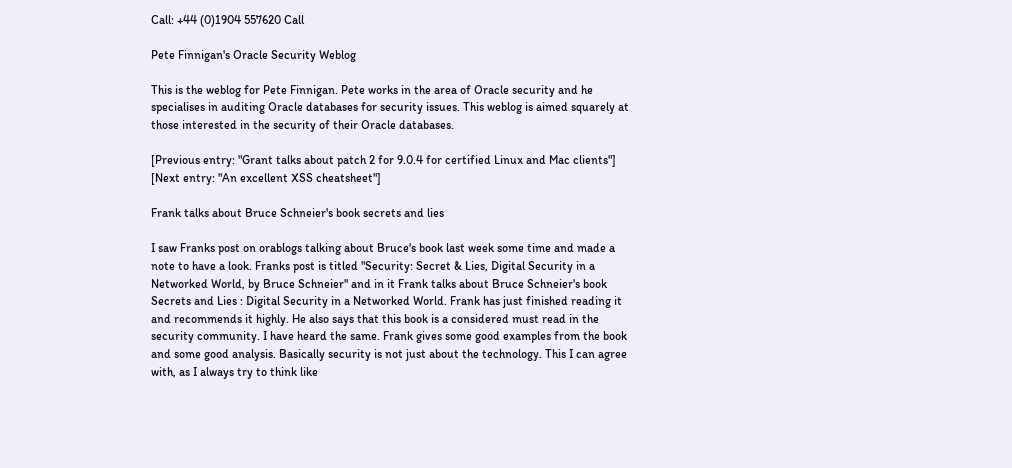Call: +44 (0)1904 557620 Call

Pete Finnigan's Oracle Security Weblog

This is the weblog for Pete Finnigan. Pete works in the area of Oracle security and he specialises in auditing Oracle databases for security issues. This weblog is aimed squarely at those interested in the security of their Oracle databases.

[Previous entry: "Grant talks about patch 2 for 9.0.4 for certified Linux and Mac clients"] [Next entry: "An excellent XSS cheatsheet"]

Frank talks about Bruce Schneier's book secrets and lies

I saw Franks post on orablogs talking about Bruce's book last week some time and made a note to have a look. Franks post is titled "Security: Secret & Lies, Digital Security in a Networked World, by Bruce Schneier" and in it Frank talks about Bruce Schneier's book Secrets and Lies : Digital Security in a Networked World. Frank has just finished reading it and recommends it highly. He also says that this book is a considered must read in the security community. I have heard the same. Frank gives some good examples from the book and some good analysis. Basically security is not just about the technology. This I can agree with, as I always try to think like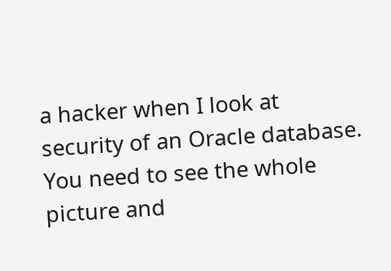a hacker when I look at security of an Oracle database. You need to see the whole picture and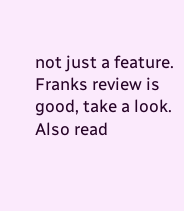not just a feature. Franks review is good, take a look. Also read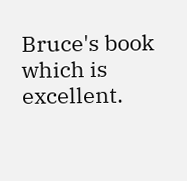Bruce's book which is excellent.